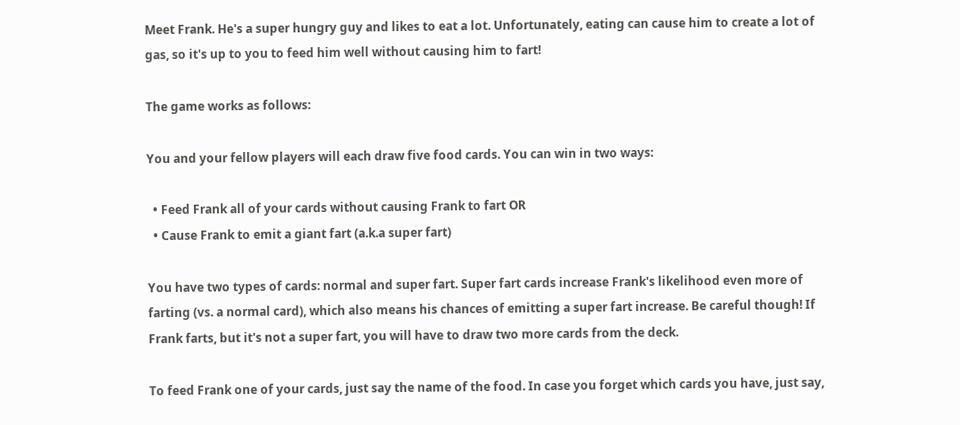Meet Frank. He's a super hungry guy and likes to eat a lot. Unfortunately, eating can cause him to create a lot of gas, so it's up to you to feed him well without causing him to fart!

The game works as follows:

You and your fellow players will each draw five food cards. You can win in two ways:

  • Feed Frank all of your cards without causing Frank to fart OR
  • Cause Frank to emit a giant fart (a.k.a super fart)

You have two types of cards: normal and super fart. Super fart cards increase Frank's likelihood even more of farting (vs. a normal card), which also means his chances of emitting a super fart increase. Be careful though! If Frank farts, but it's not a super fart, you will have to draw two more cards from the deck.

To feed Frank one of your cards, just say the name of the food. In case you forget which cards you have, just say,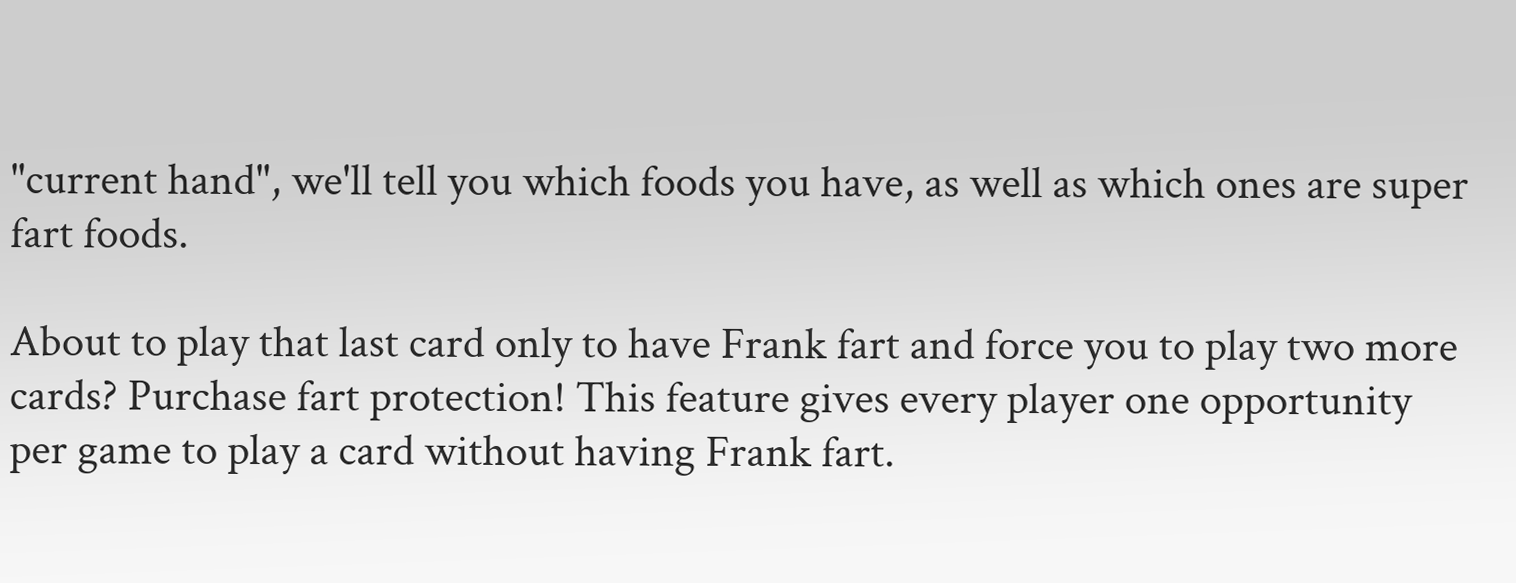"current hand", we'll tell you which foods you have, as well as which ones are super fart foods.

About to play that last card only to have Frank fart and force you to play two more cards? Purchase fart protection! This feature gives every player one opportunity per game to play a card without having Frank fart.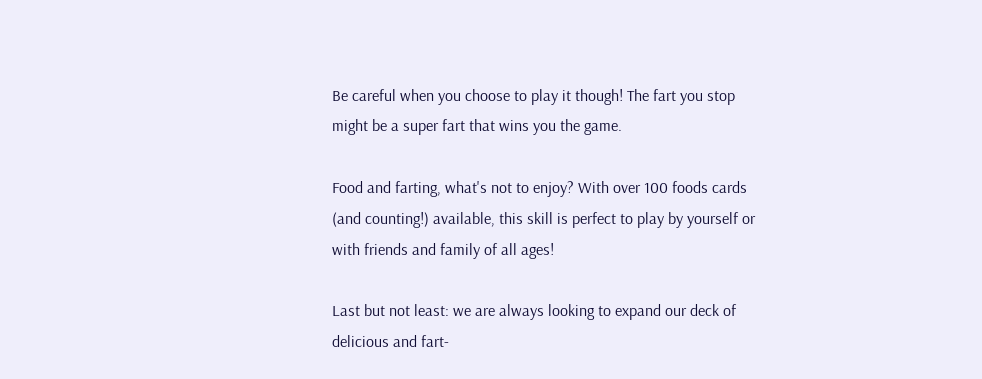Be careful when you choose to play it though! The fart you stop might be a super fart that wins you the game.

Food and farting, what's not to enjoy? With over 100 foods cards (and counting!) available, this skill is perfect to play by yourself or with friends and family of all ages!

Last but not least: we are always looking to expand our deck of delicious and fart-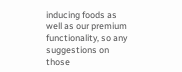inducing foods as well as our premium functionality, so any suggestions on those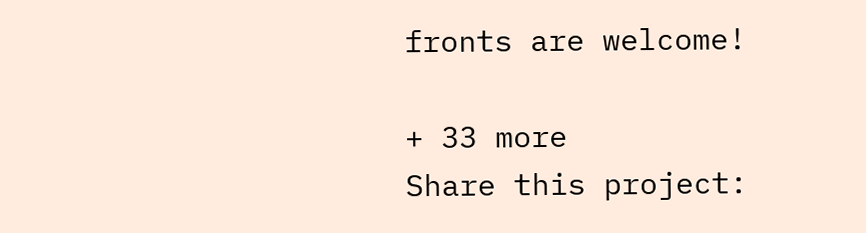fronts are welcome!

+ 33 more
Share this project: